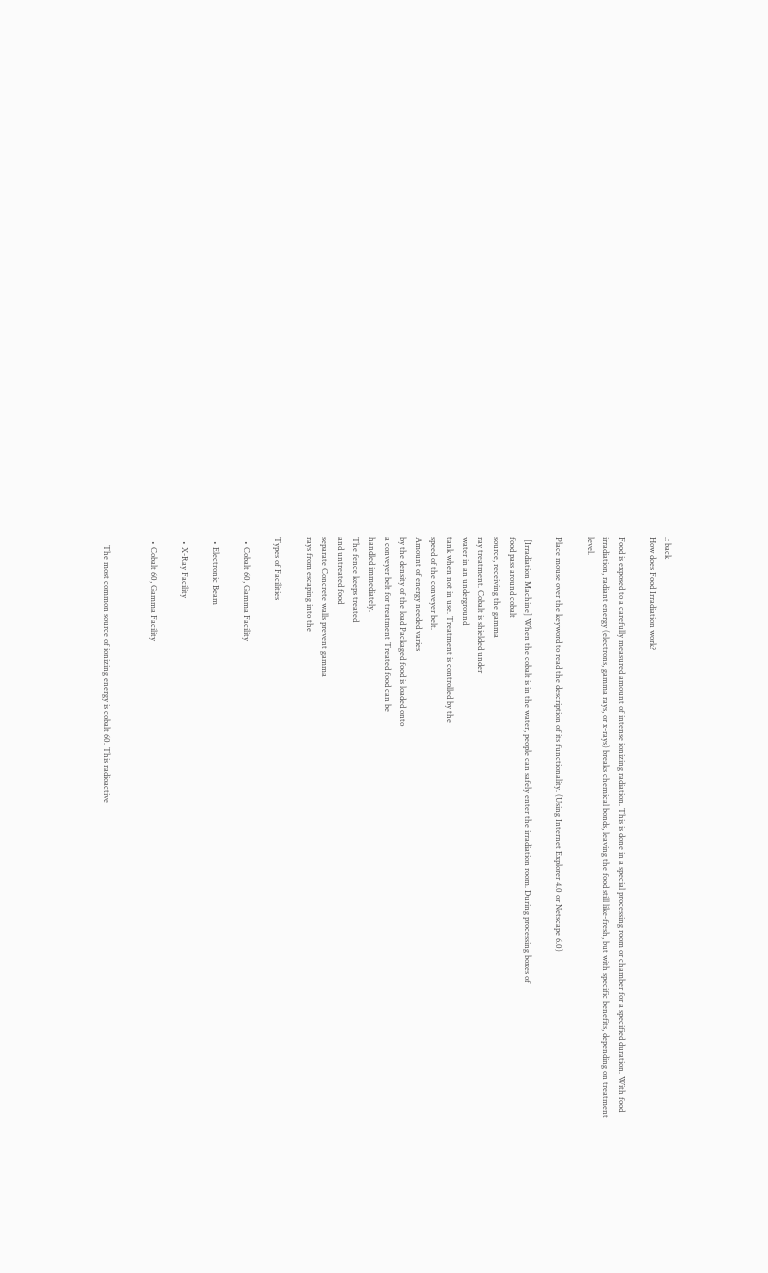.: back
How does Food Irradiation work?

Food is exposed to a carefully measured amount of intense ionizing radiation. This is done in a special processing room or chamber for a specified duration. With food irradiation, radiant energy (electrons, gamma rays, or x-rays) breaks chemical bonds, leaving the food still like-fresh, but with specific benefits, depending on treatment level.

Place mouse over the keyword to read the description of its functionality. (Using Internet Explorer 4.0 or Netscape 6.0)

 [Irradiation Machine] When the cobalt is in the water, people can safely enter the irradiation room. During processing boxes of
food pass around cobalt
source, receiving the gamma
ray treatment. Cobalt is shielded under
water in an underground
tank when not in use. Treatment is controlled by the
speed of the conveyer belt.
Amount of energy needed varies
by the density of the load Packaged food is loaded onto
a conveyer belt for treatment Treated food can be
handled immediately.
The fence keeps treated
and untreated food
separate Concrete walls prevent gamma
rays from escaping into the

Types of Facilities

  • Cobalt 60, Gamma Facility

  • Electronic Beam

  • X-Ray Facility

  • Cobalt 60, Gamma Facility


    The most common source of ionizing energy is cobalt 60. This radioactive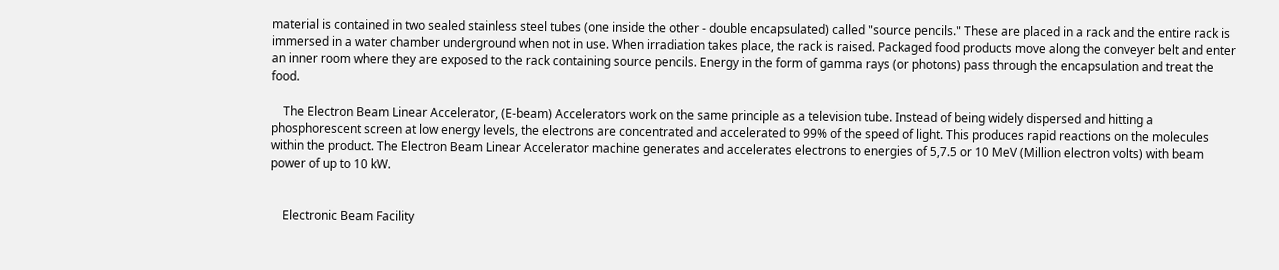material is contained in two sealed stainless steel tubes (one inside the other - double encapsulated) called "source pencils." These are placed in a rack and the entire rack is immersed in a water chamber underground when not in use. When irradiation takes place, the rack is raised. Packaged food products move along the conveyer belt and enter an inner room where they are exposed to the rack containing source pencils. Energy in the form of gamma rays (or photons) pass through the encapsulation and treat the food.

    The Electron Beam Linear Accelerator, (E-beam) Accelerators work on the same principle as a television tube. Instead of being widely dispersed and hitting a phosphorescent screen at low energy levels, the electrons are concentrated and accelerated to 99% of the speed of light. This produces rapid reactions on the molecules within the product. The Electron Beam Linear Accelerator machine generates and accelerates electrons to energies of 5,7.5 or 10 MeV (Million electron volts) with beam power of up to 10 kW.


    Electronic Beam Facility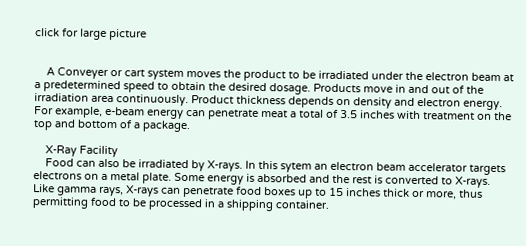click for large picture


    A Conveyer or cart system moves the product to be irradiated under the electron beam at a predetermined speed to obtain the desired dosage. Products move in and out of the irradiation area continuously. Product thickness depends on density and electron energy. For example, e-beam energy can penetrate meat a total of 3.5 inches with treatment on the top and bottom of a package.

    X-Ray Facility
    Food can also be irradiated by X-rays. In this sytem an electron beam accelerator targets electrons on a metal plate. Some energy is absorbed and the rest is converted to X-rays. Like gamma rays, X-rays can penetrate food boxes up to 15 inches thick or more, thus permitting food to be processed in a shipping container.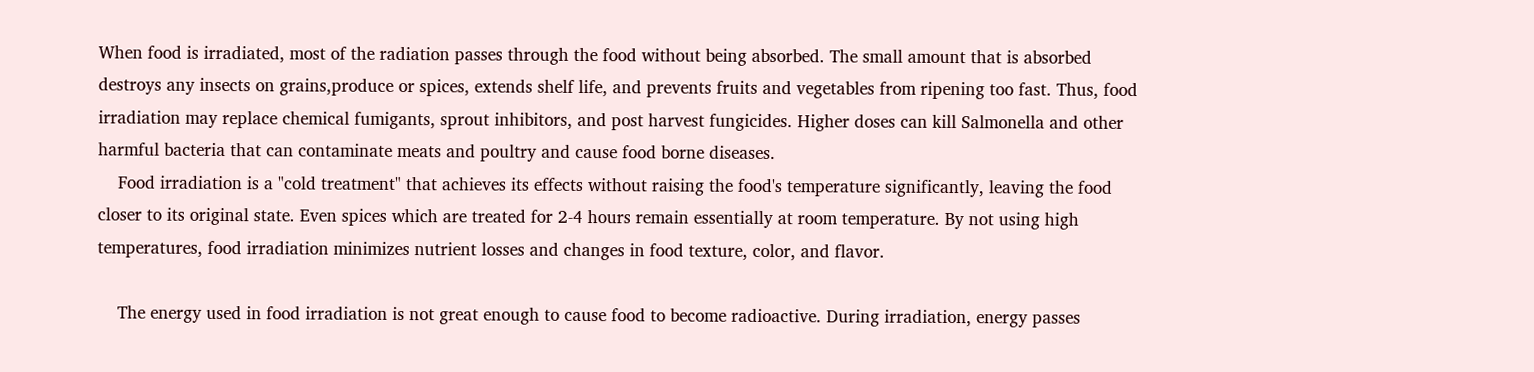When food is irradiated, most of the radiation passes through the food without being absorbed. The small amount that is absorbed destroys any insects on grains,produce or spices, extends shelf life, and prevents fruits and vegetables from ripening too fast. Thus, food irradiation may replace chemical fumigants, sprout inhibitors, and post harvest fungicides. Higher doses can kill Salmonella and other harmful bacteria that can contaminate meats and poultry and cause food borne diseases.
    Food irradiation is a "cold treatment" that achieves its effects without raising the food's temperature significantly, leaving the food closer to its original state. Even spices which are treated for 2-4 hours remain essentially at room temperature. By not using high temperatures, food irradiation minimizes nutrient losses and changes in food texture, color, and flavor.

    The energy used in food irradiation is not great enough to cause food to become radioactive. During irradiation, energy passes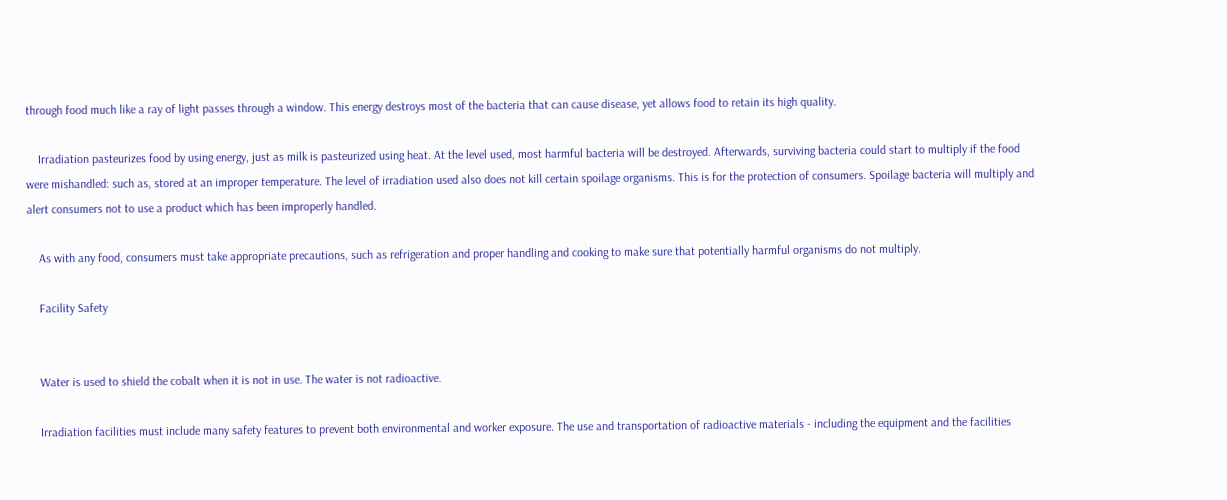through food much like a ray of light passes through a window. This energy destroys most of the bacteria that can cause disease, yet allows food to retain its high quality.

    Irradiation pasteurizes food by using energy, just as milk is pasteurized using heat. At the level used, most harmful bacteria will be destroyed. Afterwards, surviving bacteria could start to multiply if the food were mishandled: such as, stored at an improper temperature. The level of irradiation used also does not kill certain spoilage organisms. This is for the protection of consumers. Spoilage bacteria will multiply and alert consumers not to use a product which has been improperly handled.

    As with any food, consumers must take appropriate precautions, such as refrigeration and proper handling and cooking to make sure that potentially harmful organisms do not multiply.

    Facility Safety


    Water is used to shield the cobalt when it is not in use. The water is not radioactive.

    Irradiation facilities must include many safety features to prevent both environmental and worker exposure. The use and transportation of radioactive materials - including the equipment and the facilities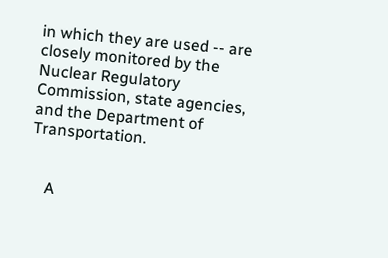in which they are used -- are closely monitored by the Nuclear Regulatory Commission, state agencies, and the Department of Transportation.


    A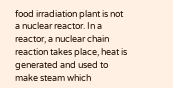food irradiation plant is not a nuclear reactor. In a reactor, a nuclear chain reaction takes place, heat is generated and used to make steam which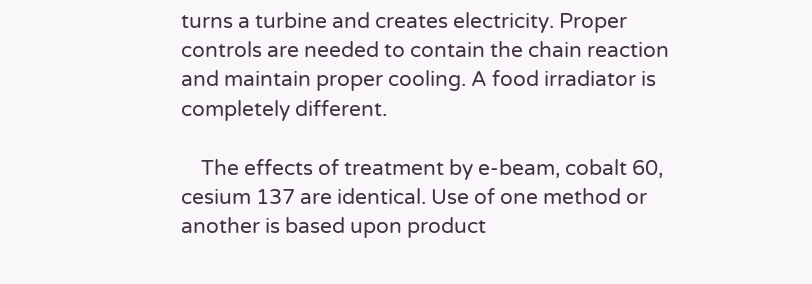turns a turbine and creates electricity. Proper controls are needed to contain the chain reaction and maintain proper cooling. A food irradiator is completely different.

    The effects of treatment by e-beam, cobalt 60, cesium 137 are identical. Use of one method or another is based upon product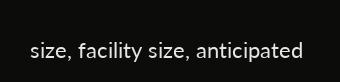size, facility size, anticipated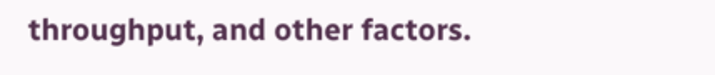throughput, and other factors.